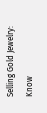Selling Gold Jewelry:  Know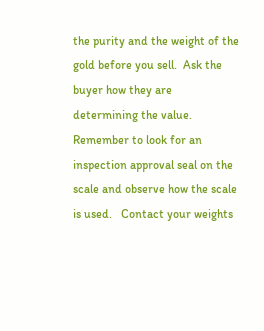the purity and the weight of the gold before you sell.  Ask the buyer how they are determining the value. Remember to look for an inspection approval seal on the scale and observe how the scale is used.   Contact your weights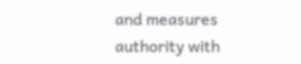and measures authority with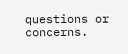questions or concerns.